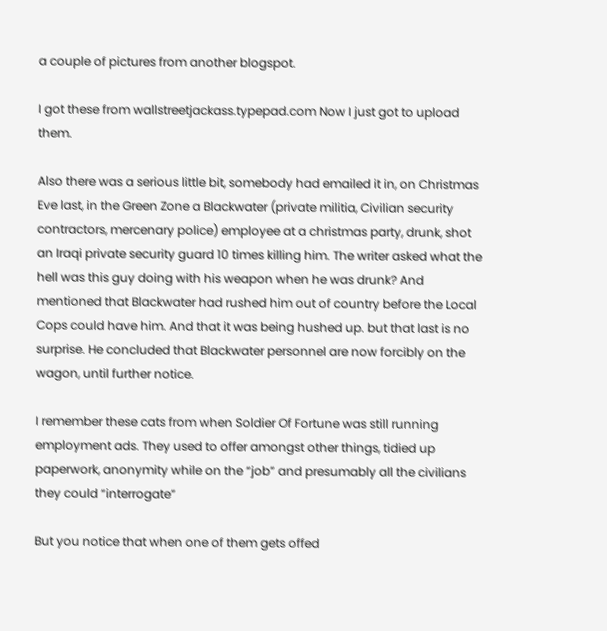a couple of pictures from another blogspot.

I got these from wallstreetjackass.typepad.com Now I just got to upload them.

Also there was a serious little bit, somebody had emailed it in, on Christmas Eve last, in the Green Zone a Blackwater (private militia, Civilian security contractors, mercenary police) employee at a christmas party, drunk, shot an Iraqi private security guard 10 times killing him. The writer asked what the hell was this guy doing with his weapon when he was drunk? And mentioned that Blackwater had rushed him out of country before the Local Cops could have him. And that it was being hushed up. but that last is no surprise. He concluded that Blackwater personnel are now forcibly on the wagon, until further notice.

I remember these cats from when Soldier Of Fortune was still running employment ads. They used to offer amongst other things, tidied up paperwork, anonymity while on the “job” and presumably all the civilians they could “interrogate”

But you notice that when one of them gets offed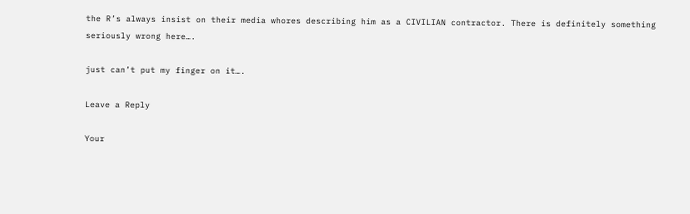the R’s always insist on their media whores describing him as a CIVILIAN contractor. There is definitely something seriously wrong here….

just can’t put my finger on it….

Leave a Reply

Your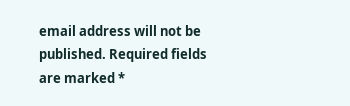email address will not be published. Required fields are marked *